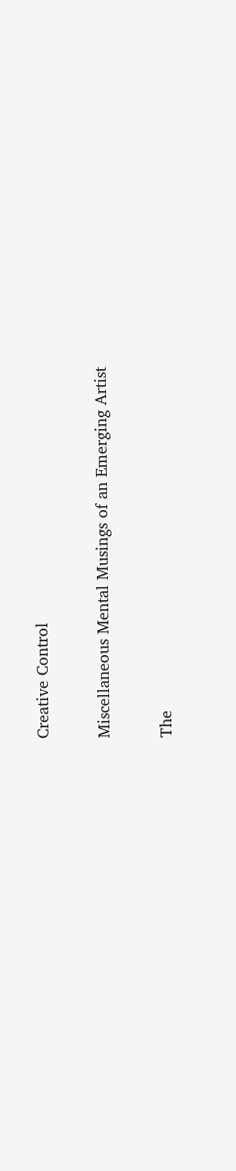Creative Control

Miscellaneous Mental Musings of an Emerging Artist

The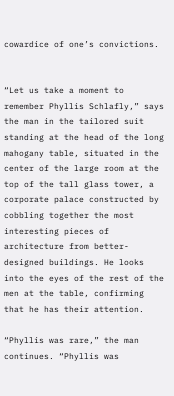cowardice of one’s convictions.


“Let us take a moment to remember Phyllis Schlafly,” says the man in the tailored suit standing at the head of the long mahogany table, situated in the center of the large room at the top of the tall glass tower, a corporate palace constructed by cobbling together the most interesting pieces of architecture from better-designed buildings. He looks into the eyes of the rest of the men at the table, confirming that he has their attention.

“Phyllis was rare,” the man continues. “Phyllis was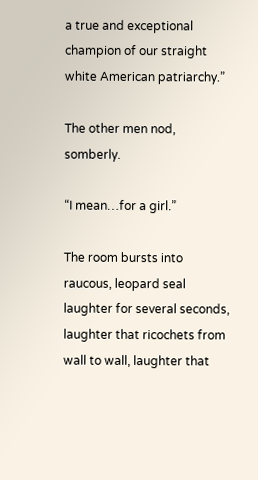a true and exceptional champion of our straight white American patriarchy.”

The other men nod, somberly.

“I mean…for a girl.”

The room bursts into raucous, leopard seal laughter for several seconds, laughter that ricochets from wall to wall, laughter that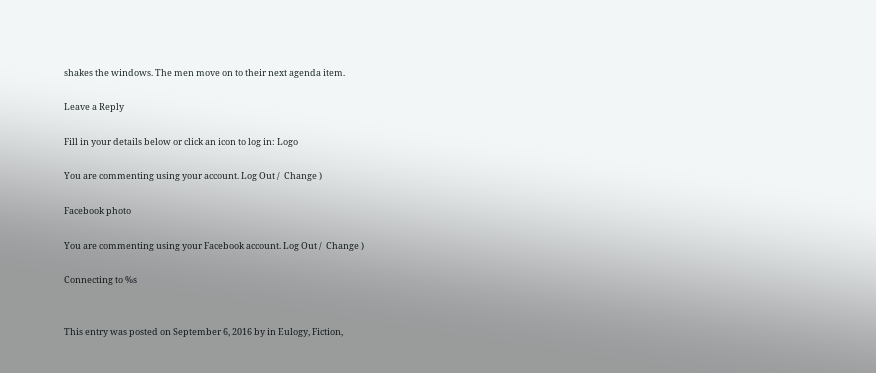shakes the windows. The men move on to their next agenda item.

Leave a Reply

Fill in your details below or click an icon to log in: Logo

You are commenting using your account. Log Out /  Change )

Facebook photo

You are commenting using your Facebook account. Log Out /  Change )

Connecting to %s


This entry was posted on September 6, 2016 by in Eulogy, Fiction,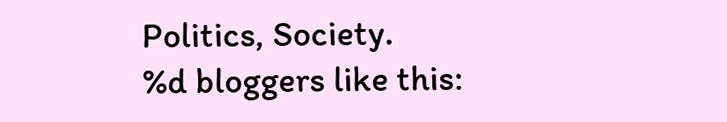Politics, Society.
%d bloggers like this: